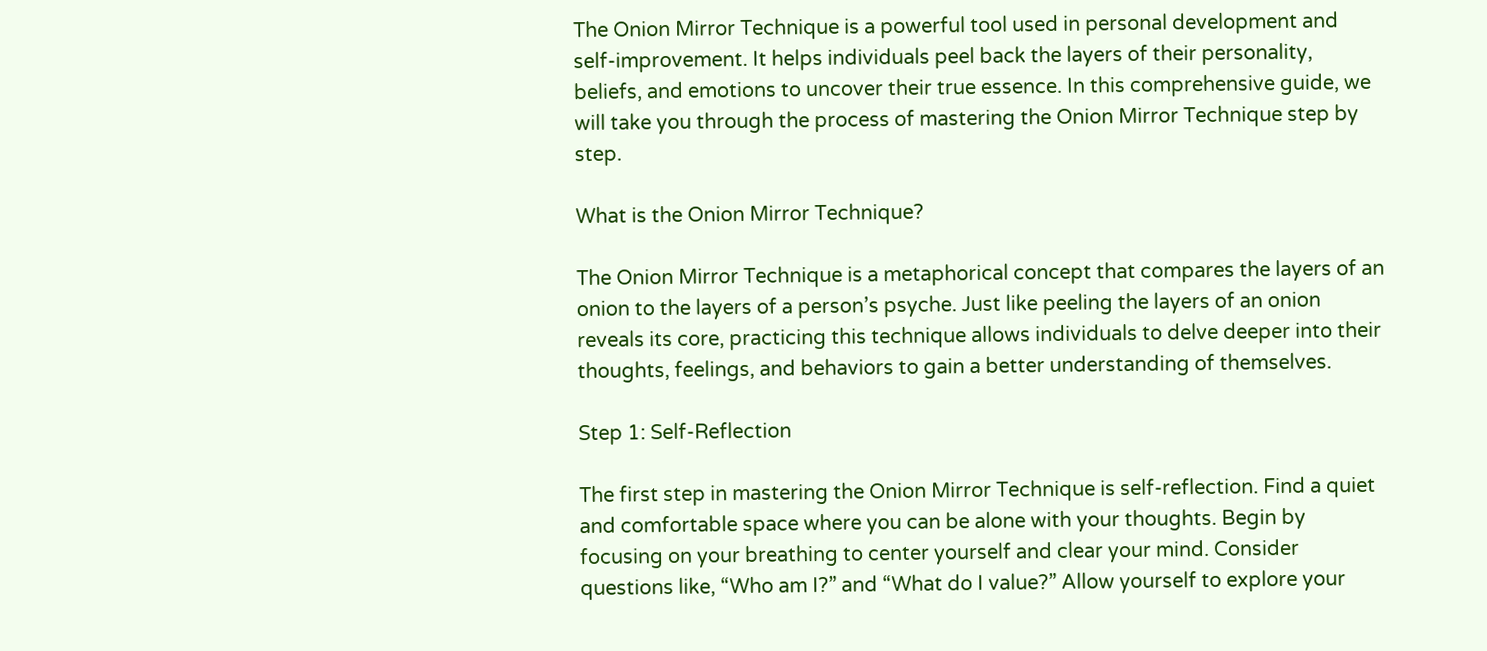The Onion Mirror Technique is a powerful tool used in personal development and self-improvement. It helps individuals peel back the layers of their personality, beliefs, and emotions to uncover their true essence. In this comprehensive guide, we will take you through the process of mastering the Onion Mirror Technique step by step.

What is the Onion Mirror Technique?

The Onion Mirror Technique is a metaphorical concept that compares the layers of an onion to the layers of a person’s psyche. Just like peeling the layers of an onion reveals its core, practicing this technique allows individuals to delve deeper into their thoughts, feelings, and behaviors to gain a better understanding of themselves.

Step 1: Self-Reflection

The first step in mastering the Onion Mirror Technique is self-reflection. Find a quiet and comfortable space where you can be alone with your thoughts. Begin by focusing on your breathing to center yourself and clear your mind. Consider questions like, “Who am I?” and “What do I value?” Allow yourself to explore your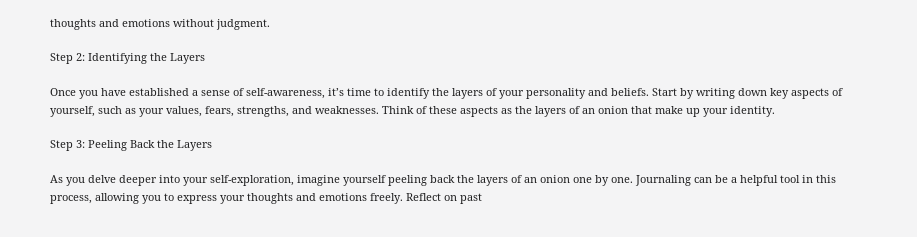thoughts and emotions without judgment.

Step 2: Identifying the Layers

Once you have established a sense of self-awareness, it’s time to identify the layers of your personality and beliefs. Start by writing down key aspects of yourself, such as your values, fears, strengths, and weaknesses. Think of these aspects as the layers of an onion that make up your identity.

Step 3: Peeling Back the Layers

As you delve deeper into your self-exploration, imagine yourself peeling back the layers of an onion one by one. Journaling can be a helpful tool in this process, allowing you to express your thoughts and emotions freely. Reflect on past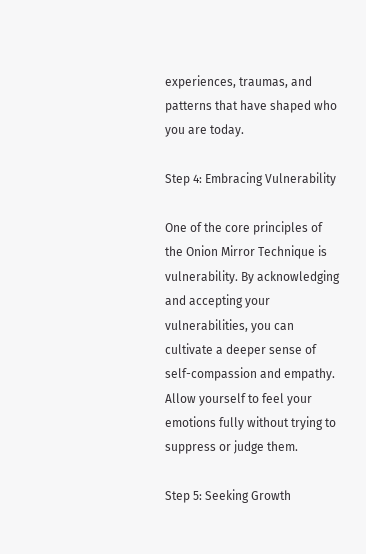experiences, traumas, and patterns that have shaped who you are today.

Step 4: Embracing Vulnerability

One of the core principles of the Onion Mirror Technique is vulnerability. By acknowledging and accepting your vulnerabilities, you can cultivate a deeper sense of self-compassion and empathy. Allow yourself to feel your emotions fully without trying to suppress or judge them.

Step 5: Seeking Growth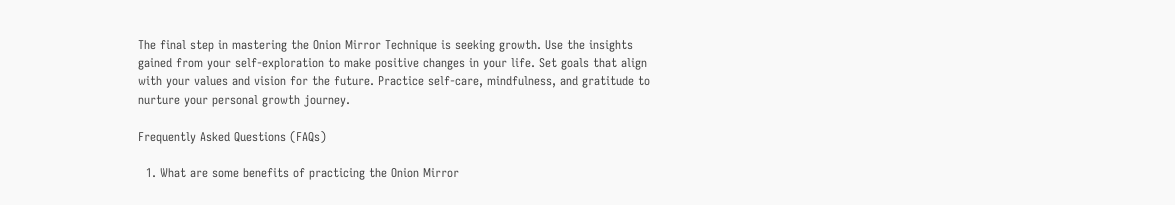The final step in mastering the Onion Mirror Technique is seeking growth. Use the insights gained from your self-exploration to make positive changes in your life. Set goals that align with your values and vision for the future. Practice self-care, mindfulness, and gratitude to nurture your personal growth journey.

Frequently Asked Questions (FAQs)

  1. What are some benefits of practicing the Onion Mirror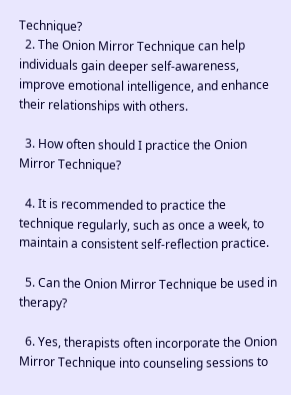Technique?
  2. The Onion Mirror Technique can help individuals gain deeper self-awareness, improve emotional intelligence, and enhance their relationships with others.

  3. How often should I practice the Onion Mirror Technique?

  4. It is recommended to practice the technique regularly, such as once a week, to maintain a consistent self-reflection practice.

  5. Can the Onion Mirror Technique be used in therapy?

  6. Yes, therapists often incorporate the Onion Mirror Technique into counseling sessions to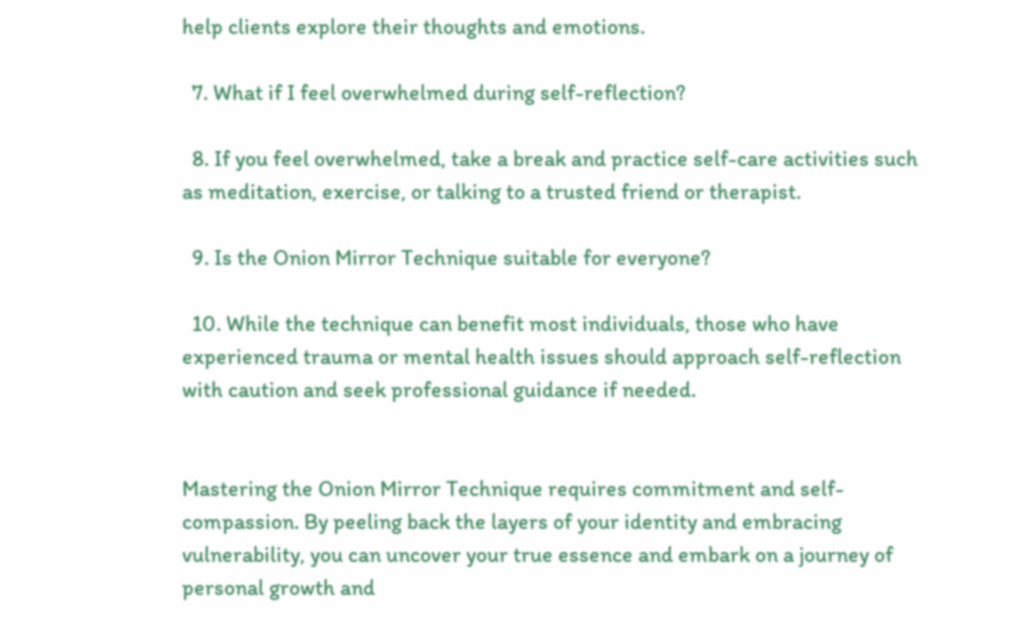help clients explore their thoughts and emotions.

  7. What if I feel overwhelmed during self-reflection?

  8. If you feel overwhelmed, take a break and practice self-care activities such as meditation, exercise, or talking to a trusted friend or therapist.

  9. Is the Onion Mirror Technique suitable for everyone?

  10. While the technique can benefit most individuals, those who have experienced trauma or mental health issues should approach self-reflection with caution and seek professional guidance if needed.


Mastering the Onion Mirror Technique requires commitment and self-compassion. By peeling back the layers of your identity and embracing vulnerability, you can uncover your true essence and embark on a journey of personal growth and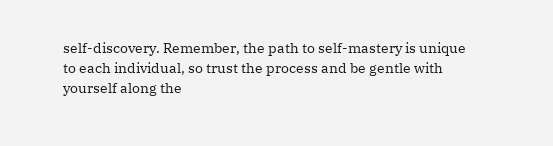self-discovery. Remember, the path to self-mastery is unique to each individual, so trust the process and be gentle with yourself along the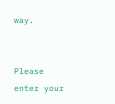way.


Please enter your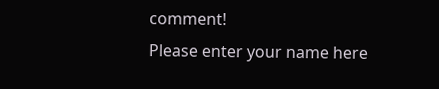comment!
Please enter your name here